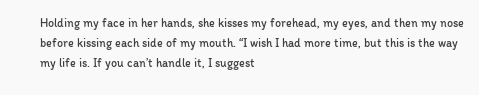Holding my face in her hands, she kisses my forehead, my eyes, and then my nose before kissing each side of my mouth. “I wish I had more time, but this is the way my life is. If you can’t handle it, I suggest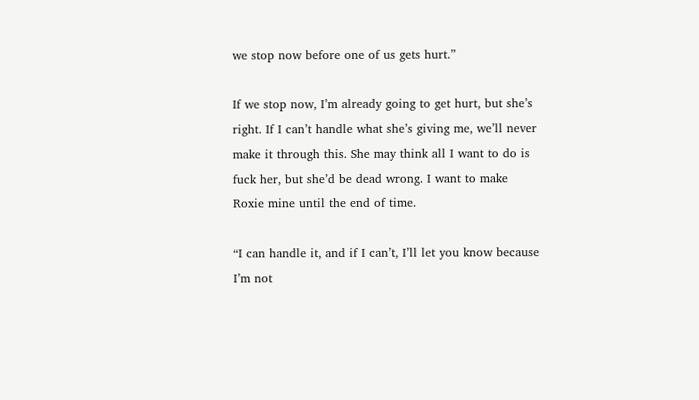we stop now before one of us gets hurt.”

If we stop now, I’m already going to get hurt, but she’s right. If I can’t handle what she’s giving me, we’ll never make it through this. She may think all I want to do is fuck her, but she’d be dead wrong. I want to make Roxie mine until the end of time.

“I can handle it, and if I can’t, I’ll let you know because I’m not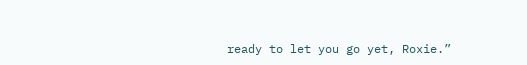ready to let you go yet, Roxie.”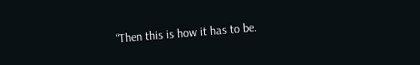“Then this is how it has to be.